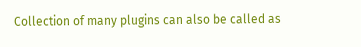Collection of many plugins can also be called as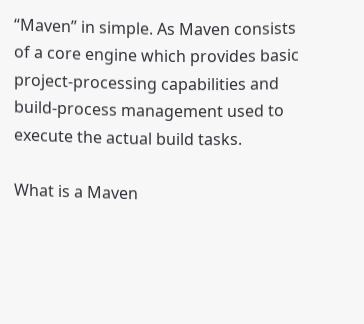“Maven” in simple. As Maven consists of a core engine which provides basic project-processing capabilities and build-process management used to execute the actual build tasks.

What is a Maven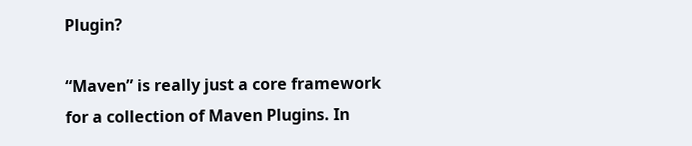Plugin?

“Maven” is really just a core framework for a collection of Maven Plugins. In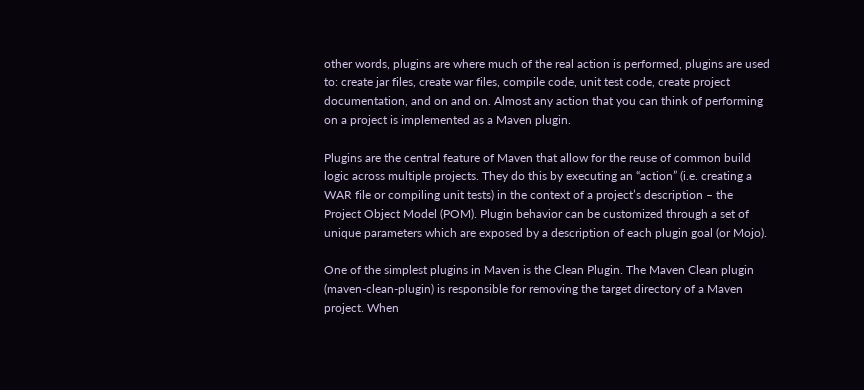other words, plugins are where much of the real action is performed, plugins are used to: create jar files, create war files, compile code, unit test code, create project documentation, and on and on. Almost any action that you can think of performing on a project is implemented as a Maven plugin.

Plugins are the central feature of Maven that allow for the reuse of common build logic across multiple projects. They do this by executing an “action” (i.e. creating a WAR file or compiling unit tests) in the context of a project’s description – the Project Object Model (POM). Plugin behavior can be customized through a set of unique parameters which are exposed by a description of each plugin goal (or Mojo).

One of the simplest plugins in Maven is the Clean Plugin. The Maven Clean plugin (maven-clean-plugin) is responsible for removing the target directory of a Maven project. When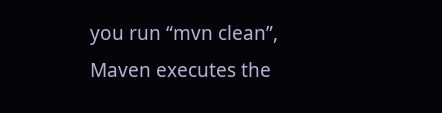you run “mvn clean”, Maven executes the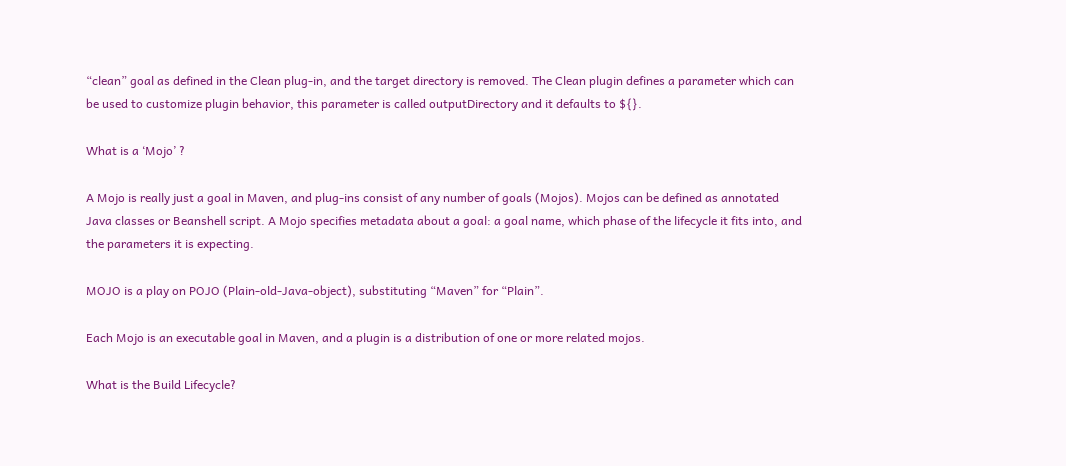“clean” goal as defined in the Clean plug-in, and the target directory is removed. The Clean plugin defines a parameter which can be used to customize plugin behavior, this parameter is called outputDirectory and it defaults to ${}.

What is a ‘Mojo’ ?

A Mojo is really just a goal in Maven, and plug-ins consist of any number of goals (Mojos). Mojos can be defined as annotated Java classes or Beanshell script. A Mojo specifies metadata about a goal: a goal name, which phase of the lifecycle it fits into, and the parameters it is expecting.

MOJO is a play on POJO (Plain-old-Java-object), substituting “Maven” for “Plain”.

Each Mojo is an executable goal in Maven, and a plugin is a distribution of one or more related mojos.

What is the Build Lifecycle?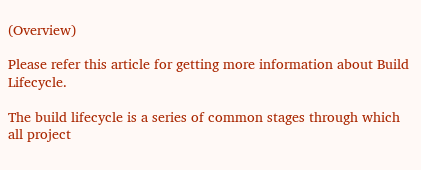(Overview)

Please refer this article for getting more information about Build Lifecycle.

The build lifecycle is a series of common stages through which all project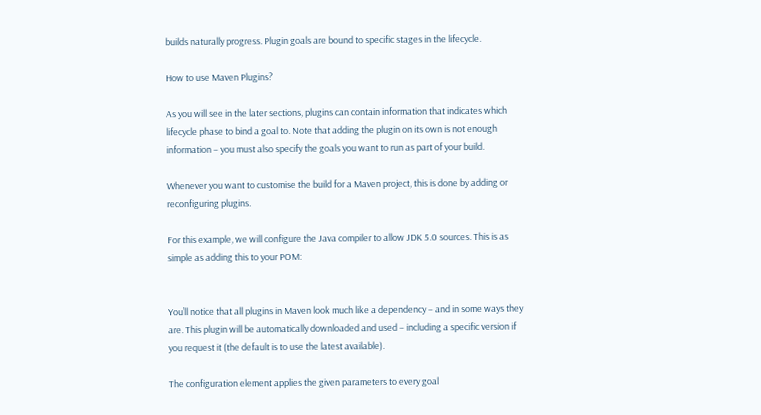builds naturally progress. Plugin goals are bound to specific stages in the lifecycle.

How to use Maven Plugins?

As you will see in the later sections, plugins can contain information that indicates which lifecycle phase to bind a goal to. Note that adding the plugin on its own is not enough information – you must also specify the goals you want to run as part of your build.

Whenever you want to customise the build for a Maven project, this is done by adding or reconfiguring plugins.

For this example, we will configure the Java compiler to allow JDK 5.0 sources. This is as simple as adding this to your POM:


You’ll notice that all plugins in Maven look much like a dependency – and in some ways they are. This plugin will be automatically downloaded and used – including a specific version if you request it (the default is to use the latest available).

The configuration element applies the given parameters to every goal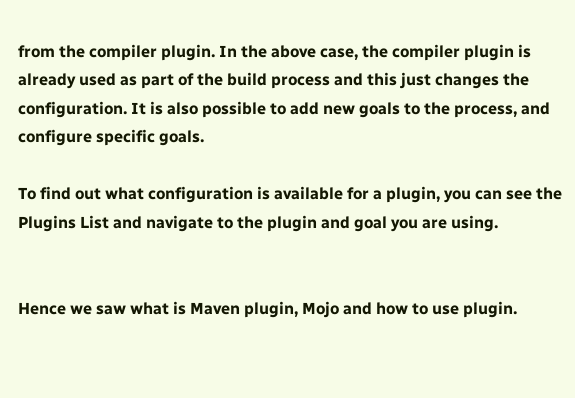from the compiler plugin. In the above case, the compiler plugin is already used as part of the build process and this just changes the configuration. It is also possible to add new goals to the process, and configure specific goals.

To find out what configuration is available for a plugin, you can see the Plugins List and navigate to the plugin and goal you are using.


Hence we saw what is Maven plugin, Mojo and how to use plugin.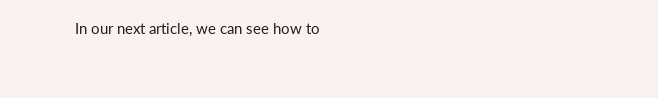In our next article, we can see how to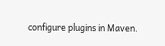configure plugins in Maven.